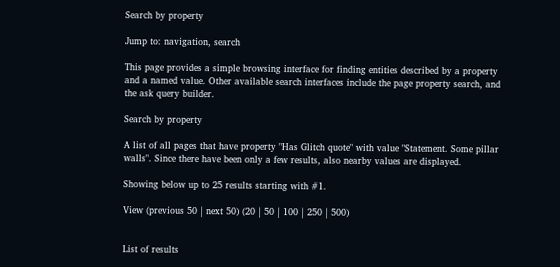Search by property

Jump to: navigation, search

This page provides a simple browsing interface for finding entities described by a property and a named value. Other available search interfaces include the page property search, and the ask query builder.

Search by property

A list of all pages that have property "Has Glitch quote" with value "Statement. Some pillar walls". Since there have been only a few results, also nearby values are displayed.

Showing below up to 25 results starting with #1.

View (previous 50 | next 50) (20 | 50 | 100 | 250 | 500)


List of results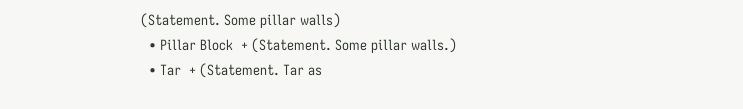(Statement. Some pillar walls)
  • Pillar Block  + (Statement. Some pillar walls.)
  • Tar  + (Statement. Tar as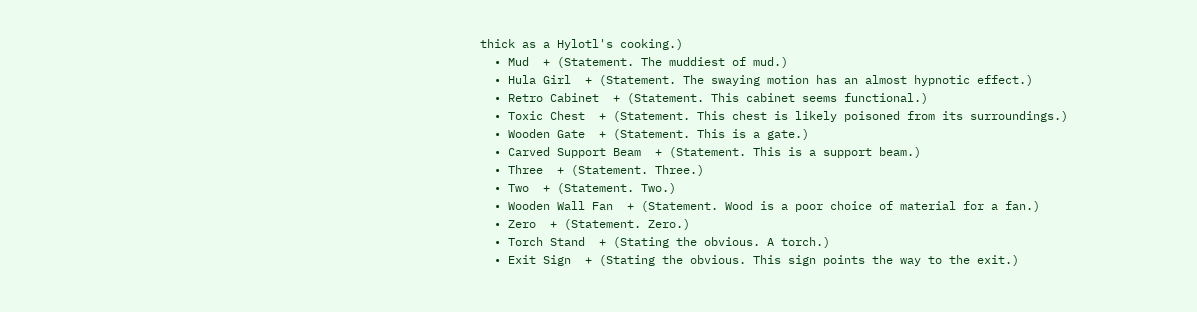thick as a Hylotl's cooking.)
  • Mud  + (Statement. The muddiest of mud.)
  • Hula Girl  + (Statement. The swaying motion has an almost hypnotic effect.)
  • Retro Cabinet  + (Statement. This cabinet seems functional.)
  • Toxic Chest  + (Statement. This chest is likely poisoned from its surroundings.)
  • Wooden Gate  + (Statement. This is a gate.)
  • Carved Support Beam  + (Statement. This is a support beam.)
  • Three  + (Statement. Three.)
  • Two  + (Statement. Two.)
  • Wooden Wall Fan  + (Statement. Wood is a poor choice of material for a fan.)
  • Zero  + (Statement. Zero.)
  • Torch Stand  + (Stating the obvious. A torch.)
  • Exit Sign  + (Stating the obvious. This sign points the way to the exit.)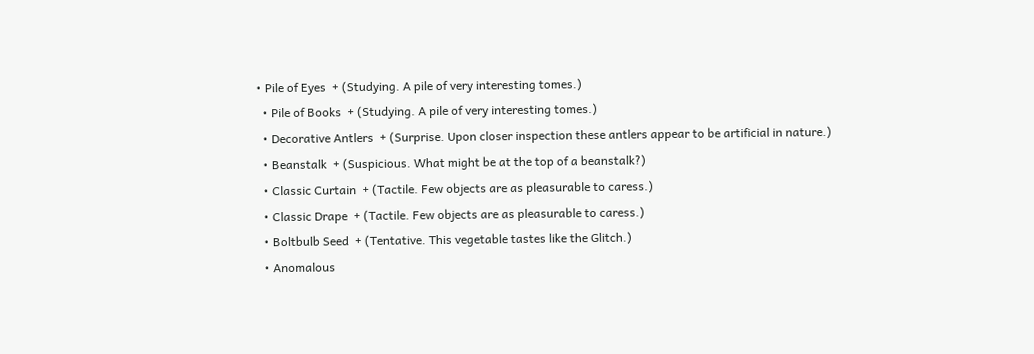• Pile of Eyes  + (Studying. A pile of very interesting tomes.)
  • Pile of Books  + (Studying. A pile of very interesting tomes.)
  • Decorative Antlers  + (Surprise. Upon closer inspection these antlers appear to be artificial in nature.)
  • Beanstalk  + (Suspicious. What might be at the top of a beanstalk?)
  • Classic Curtain  + (Tactile. Few objects are as pleasurable to caress.)
  • Classic Drape  + (Tactile. Few objects are as pleasurable to caress.)
  • Boltbulb Seed  + (Tentative. This vegetable tastes like the Glitch.)
  • Anomalous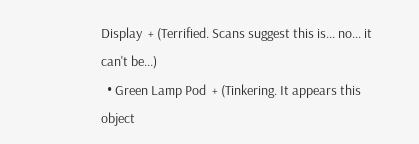Display  + (Terrified. Scans suggest this is... no... it can't be...)
  • Green Lamp Pod  + (Tinkering. It appears this object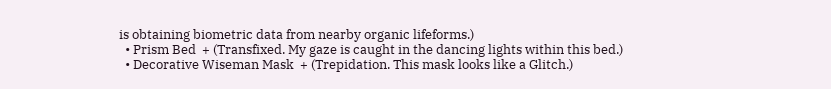is obtaining biometric data from nearby organic lifeforms.)
  • Prism Bed  + (Transfixed. My gaze is caught in the dancing lights within this bed.)
  • Decorative Wiseman Mask  + (Trepidation. This mask looks like a Glitch.)